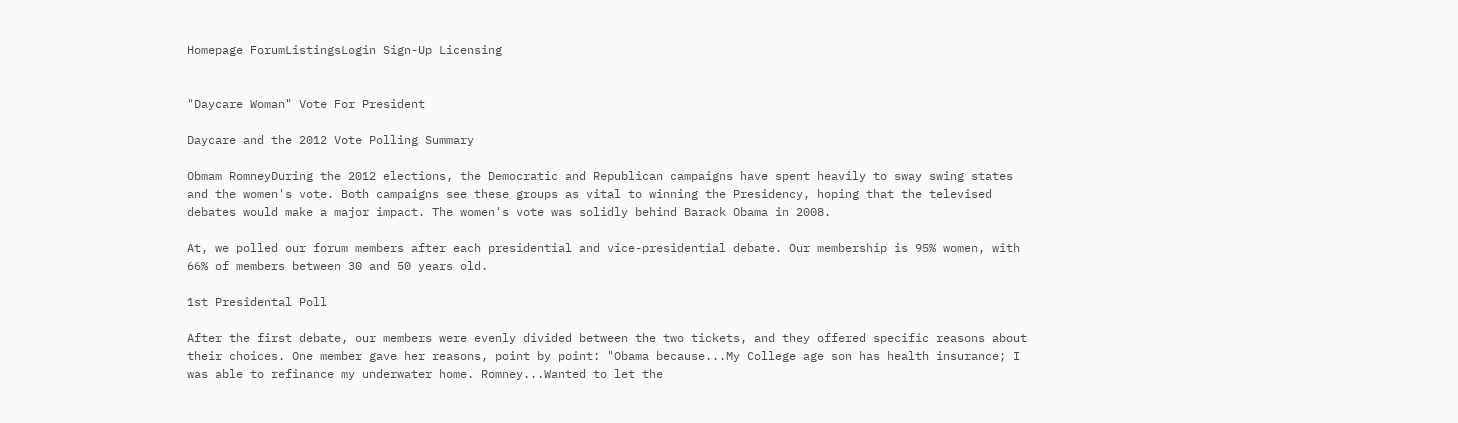Homepage ForumListingsLogin Sign-Up Licensing


"Daycare Woman" Vote For President

Daycare and the 2012 Vote Polling Summary

Obmam RomneyDuring the 2012 elections, the Democratic and Republican campaigns have spent heavily to sway swing states and the women's vote. Both campaigns see these groups as vital to winning the Presidency, hoping that the televised debates would make a major impact. The women's vote was solidly behind Barack Obama in 2008.

At, we polled our forum members after each presidential and vice-presidential debate. Our membership is 95% women, with 66% of members between 30 and 50 years old.

1st Presidental Poll

After the first debate, our members were evenly divided between the two tickets, and they offered specific reasons about their choices. One member gave her reasons, point by point: "Obama because...My College age son has health insurance; I was able to refinance my underwater home. Romney...Wanted to let the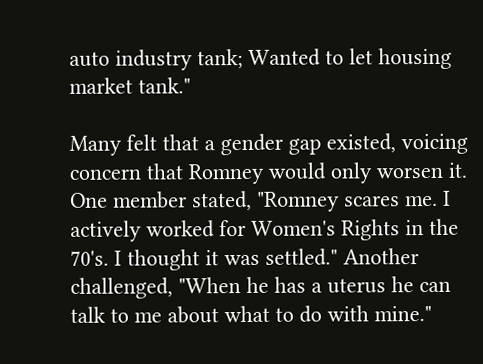auto industry tank; Wanted to let housing market tank."

Many felt that a gender gap existed, voicing concern that Romney would only worsen it. One member stated, "Romney scares me. I actively worked for Women's Rights in the 70's. I thought it was settled." Another challenged, "When he has a uterus he can talk to me about what to do with mine."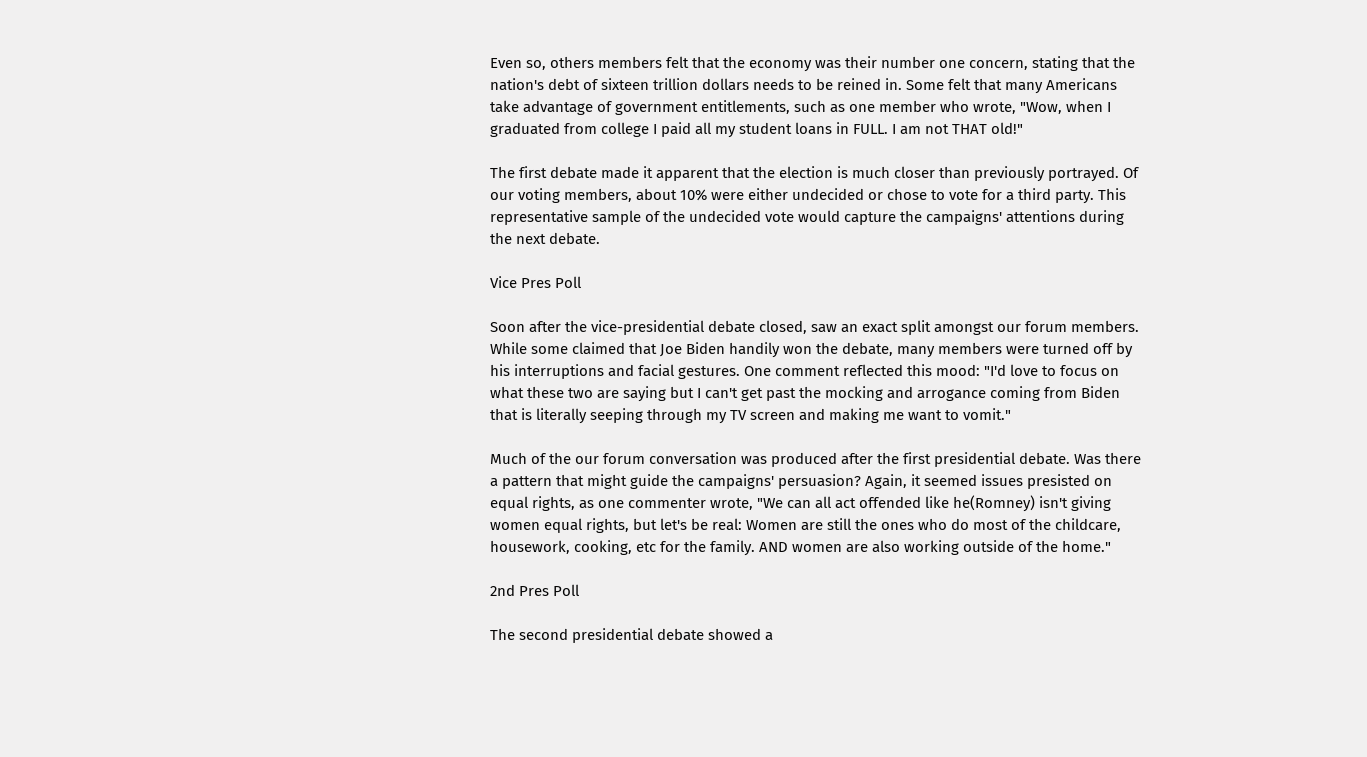Even so, others members felt that the economy was their number one concern, stating that the nation's debt of sixteen trillion dollars needs to be reined in. Some felt that many Americans take advantage of government entitlements, such as one member who wrote, "Wow, when I graduated from college I paid all my student loans in FULL. I am not THAT old!"

The first debate made it apparent that the election is much closer than previously portrayed. Of our voting members, about 10% were either undecided or chose to vote for a third party. This representative sample of the undecided vote would capture the campaigns' attentions during the next debate.

Vice Pres Poll

Soon after the vice-presidential debate closed, saw an exact split amongst our forum members. While some claimed that Joe Biden handily won the debate, many members were turned off by his interruptions and facial gestures. One comment reflected this mood: "I'd love to focus on what these two are saying but I can't get past the mocking and arrogance coming from Biden that is literally seeping through my TV screen and making me want to vomit."

Much of the our forum conversation was produced after the first presidential debate. Was there a pattern that might guide the campaigns' persuasion? Again, it seemed issues presisted on equal rights, as one commenter wrote, "We can all act offended like he(Romney) isn't giving women equal rights, but let's be real: Women are still the ones who do most of the childcare, housework, cooking, etc for the family. AND women are also working outside of the home."

2nd Pres Poll

The second presidential debate showed a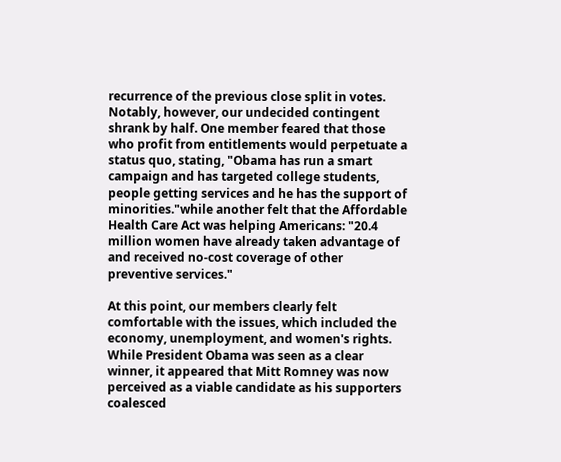recurrence of the previous close split in votes. Notably, however, our undecided contingent shrank by half. One member feared that those who profit from entitlements would perpetuate a status quo, stating, "Obama has run a smart campaign and has targeted college students, people getting services and he has the support of minorities."while another felt that the Affordable Health Care Act was helping Americans: "20.4 million women have already taken advantage of and received no-cost coverage of other preventive services."

At this point, our members clearly felt comfortable with the issues, which included the economy, unemployment, and women's rights. While President Obama was seen as a clear winner, it appeared that Mitt Romney was now perceived as a viable candidate as his supporters coalesced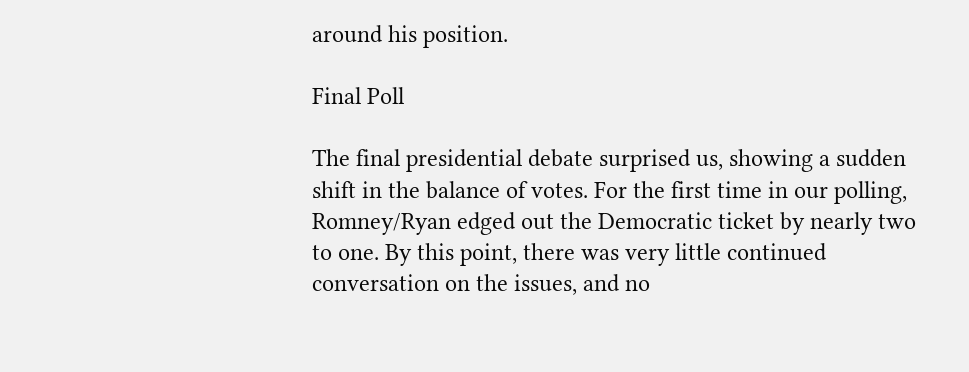around his position.

Final Poll

The final presidential debate surprised us, showing a sudden shift in the balance of votes. For the first time in our polling, Romney/Ryan edged out the Democratic ticket by nearly two to one. By this point, there was very little continued conversation on the issues, and no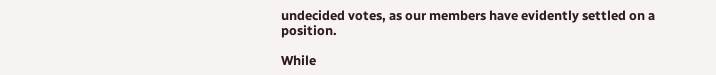undecided votes, as our members have evidently settled on a position.

While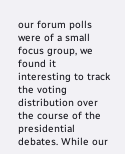our forum polls were of a small focus group, we found it interesting to track the voting distribution over the course of the presidential debates. While our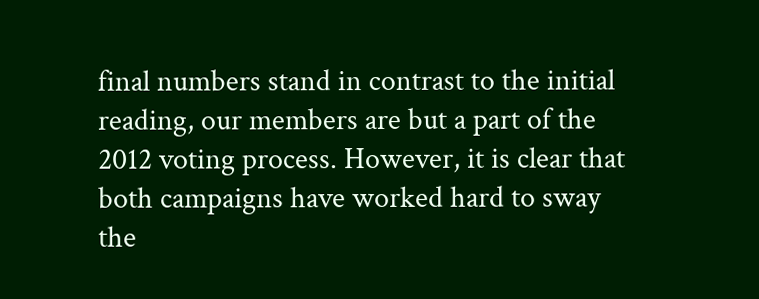final numbers stand in contrast to the initial reading, our members are but a part of the 2012 voting process. However, it is clear that both campaigns have worked hard to sway the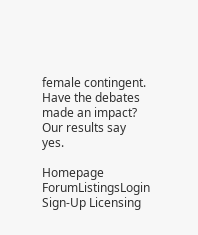female contingent. Have the debates made an impact? Our results say yes.

Homepage ForumListingsLogin Sign-Up Licensing